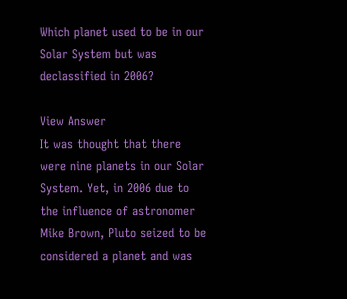Which planet used to be in our Solar System but was declassified in 2006?

View Answer
It was thought that there were nine planets in our Solar System. Yet, in 2006 due to the influence of astronomer Mike Brown, Pluto seized to be considered a planet and was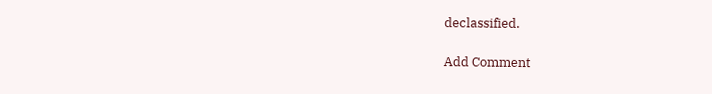declassified.

Add Comment